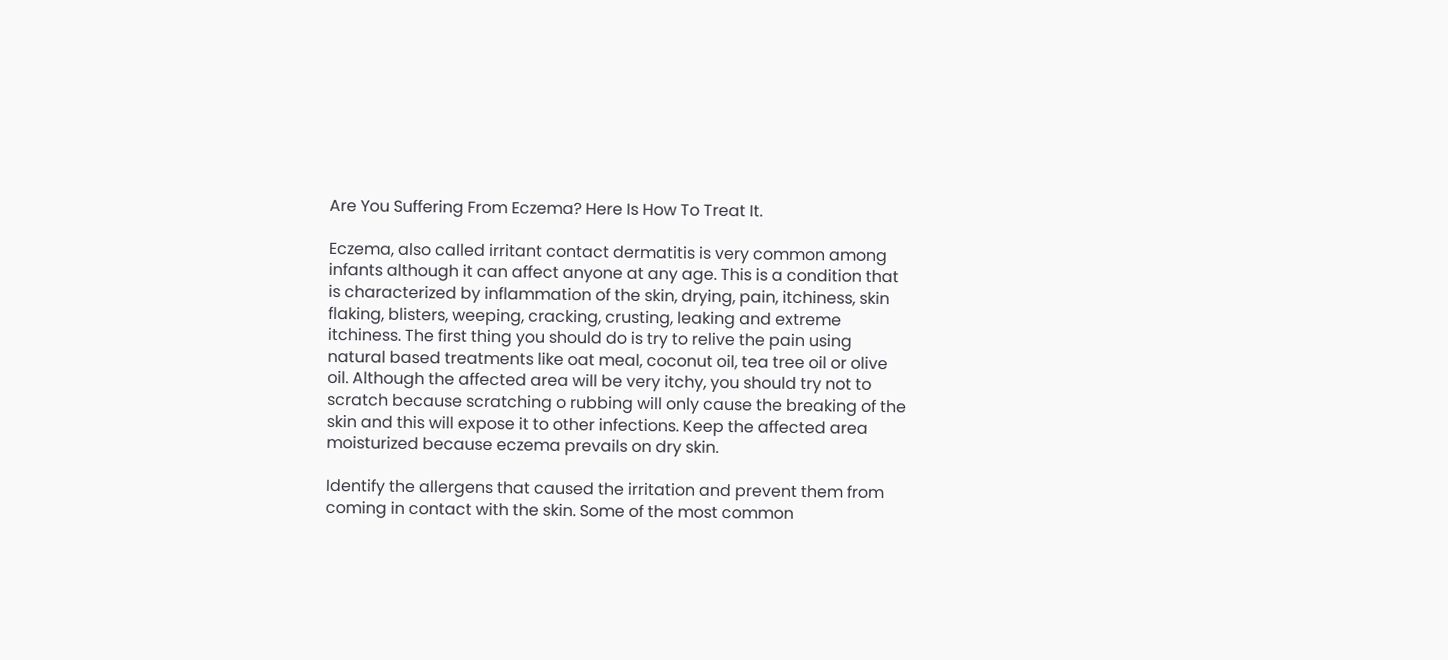Are You Suffering From Eczema? Here Is How To Treat It.

Eczema, also called irritant contact dermatitis is very common among infants although it can affect anyone at any age. This is a condition that is characterized by inflammation of the skin, drying, pain, itchiness, skin flaking, blisters, weeping, cracking, crusting, leaking and extreme itchiness. The first thing you should do is try to relive the pain using natural based treatments like oat meal, coconut oil, tea tree oil or olive oil. Although the affected area will be very itchy, you should try not to scratch because scratching o rubbing will only cause the breaking of the skin and this will expose it to other infections. Keep the affected area moisturized because eczema prevails on dry skin.

Identify the allergens that caused the irritation and prevent them from coming in contact with the skin. Some of the most common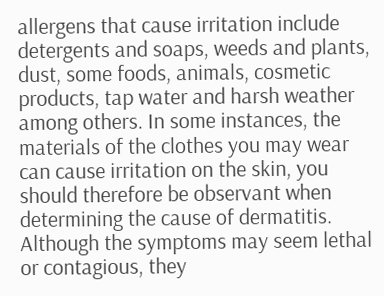allergens that cause irritation include detergents and soaps, weeds and plants, dust, some foods, animals, cosmetic products, tap water and harsh weather among others. In some instances, the materials of the clothes you may wear can cause irritation on the skin, you should therefore be observant when determining the cause of dermatitis. Although the symptoms may seem lethal or contagious, they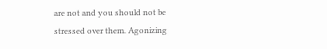are not and you should not be stressed over them. Agonizing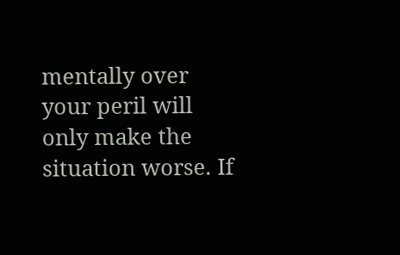mentally over your peril will only make the situation worse. If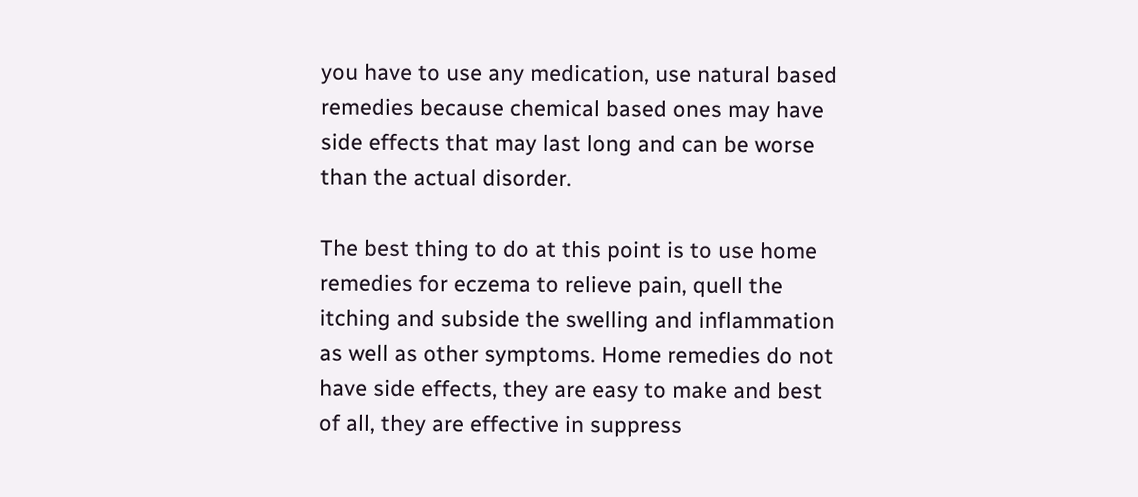you have to use any medication, use natural based remedies because chemical based ones may have side effects that may last long and can be worse than the actual disorder.

The best thing to do at this point is to use home remedies for eczema to relieve pain, quell the itching and subside the swelling and inflammation as well as other symptoms. Home remedies do not have side effects, they are easy to make and best of all, they are effective in suppress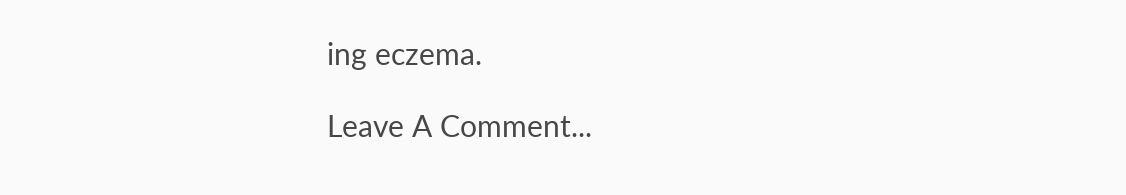ing eczema.

Leave A Comment...